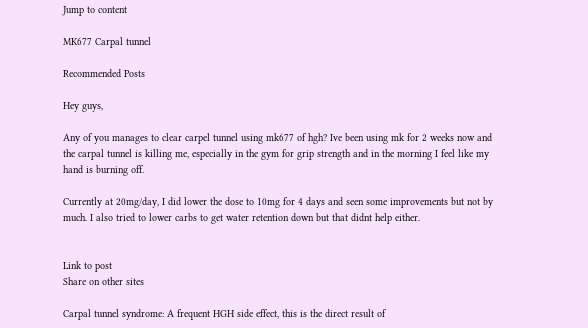Jump to content

MK677 Carpal tunnel

Recommended Posts

Hey guys,

Any of you manages to clear carpel tunnel using mk677 of hgh? Ive been using mk for 2 weeks now and the carpal tunnel is killing me, especially in the gym for grip strength and in the morning I feel like my hand is burning off.

Currently at 20mg/day, I did lower the dose to 10mg for 4 days and seen some improvements but not by much. I also tried to lower carbs to get water retention down but that didnt help either.


Link to post
Share on other sites

Carpal tunnel syndrome: A frequent HGH side effect, this is the direct result of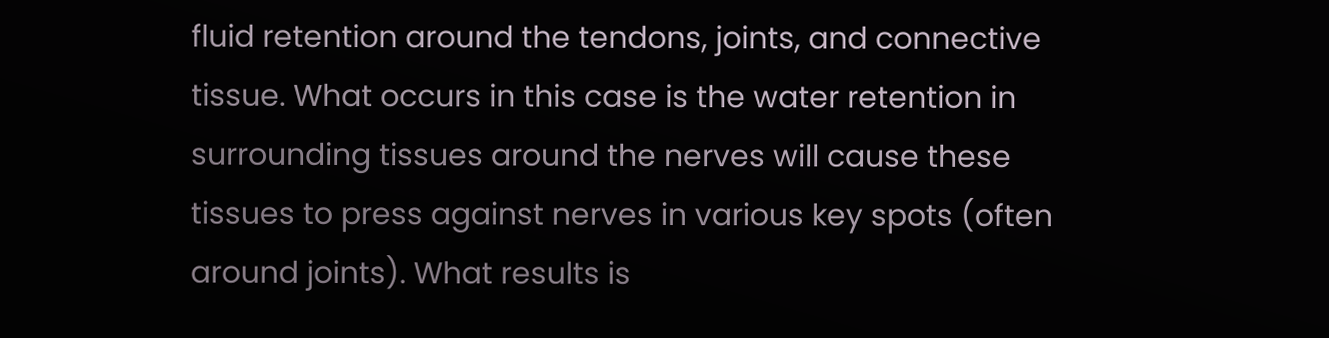fluid retention around the tendons, joints, and connective tissue. What occurs in this case is the water retention in surrounding tissues around the nerves will cause these tissues to press against nerves in various key spots (often around joints). What results is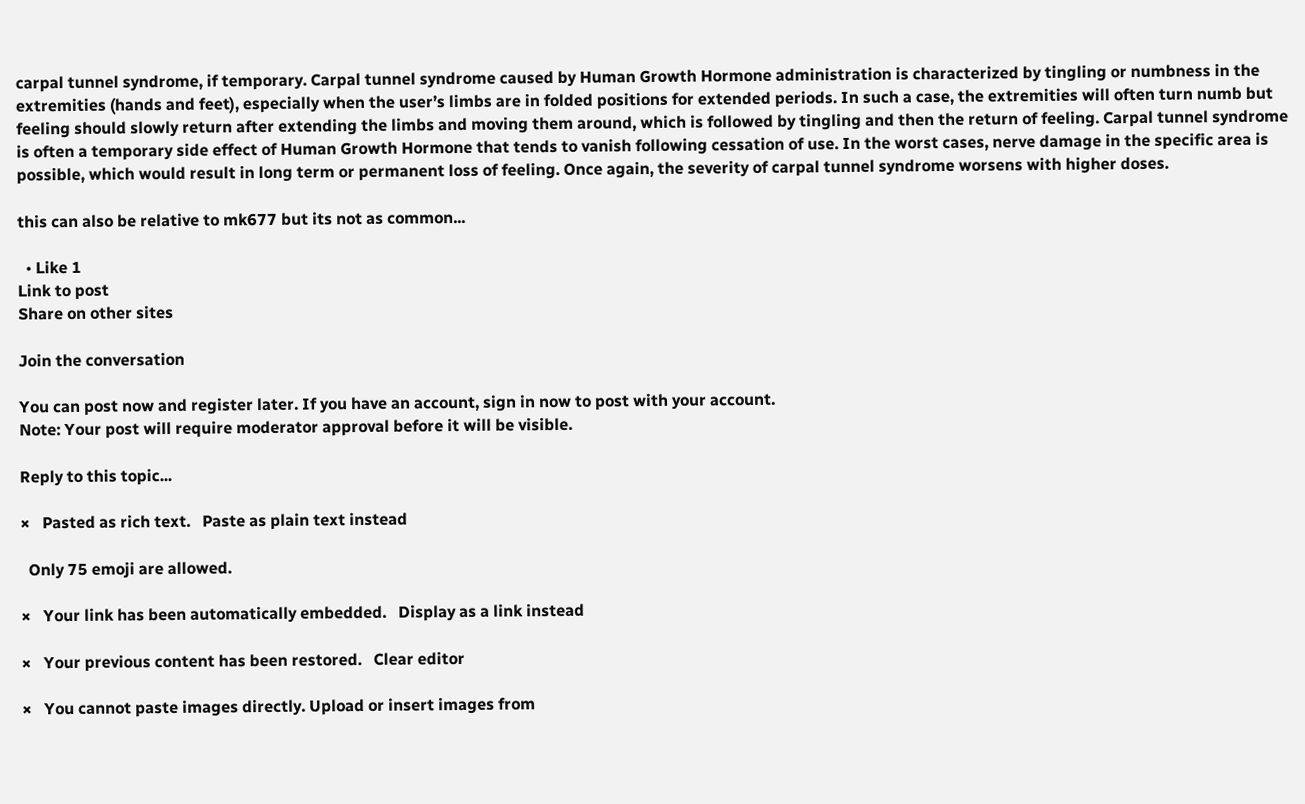carpal tunnel syndrome, if temporary. Carpal tunnel syndrome caused by Human Growth Hormone administration is characterized by tingling or numbness in the extremities (hands and feet), especially when the user’s limbs are in folded positions for extended periods. In such a case, the extremities will often turn numb but feeling should slowly return after extending the limbs and moving them around, which is followed by tingling and then the return of feeling. Carpal tunnel syndrome is often a temporary side effect of Human Growth Hormone that tends to vanish following cessation of use. In the worst cases, nerve damage in the specific area is possible, which would result in long term or permanent loss of feeling. Once again, the severity of carpal tunnel syndrome worsens with higher doses.

this can also be relative to mk677 but its not as common...

  • Like 1
Link to post
Share on other sites

Join the conversation

You can post now and register later. If you have an account, sign in now to post with your account.
Note: Your post will require moderator approval before it will be visible.

Reply to this topic...

×   Pasted as rich text.   Paste as plain text instead

  Only 75 emoji are allowed.

×   Your link has been automatically embedded.   Display as a link instead

×   Your previous content has been restored.   Clear editor

×   You cannot paste images directly. Upload or insert images from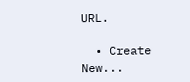URL.

  • Create New...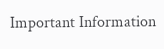Important Information